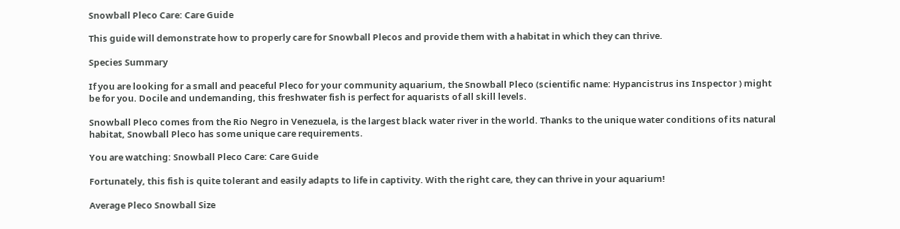Snowball Pleco Care: Care Guide

This guide will demonstrate how to properly care for Snowball Plecos and provide them with a habitat in which they can thrive.

Species Summary

If you are looking for a small and peaceful Pleco for your community aquarium, the Snowball Pleco (scientific name: Hypancistrus ins Inspector ) might be for you. Docile and undemanding, this freshwater fish is perfect for aquarists of all skill levels.

Snowball Pleco comes from the Rio Negro in Venezuela, is the largest black water river in the world. Thanks to the unique water conditions of its natural habitat, Snowball Pleco has some unique care requirements.

You are watching: Snowball Pleco Care: Care Guide

Fortunately, this fish is quite tolerant and easily adapts to life in captivity. With the right care, they can thrive in your aquarium!

Average Pleco Snowball Size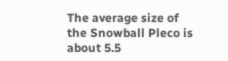The average size of the Snowball Pleco is about 5.5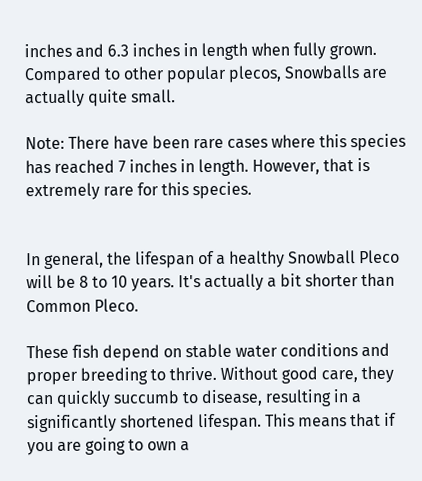inches and 6.3 inches in length when fully grown. Compared to other popular plecos, Snowballs are actually quite small.

Note: There have been rare cases where this species has reached 7 inches in length. However, that is extremely rare for this species.


In general, the lifespan of a healthy Snowball Pleco will be 8 to 10 years. It's actually a bit shorter than Common Pleco.

These fish depend on stable water conditions and proper breeding to thrive. Without good care, they can quickly succumb to disease, resulting in a significantly shortened lifespan. This means that if you are going to own a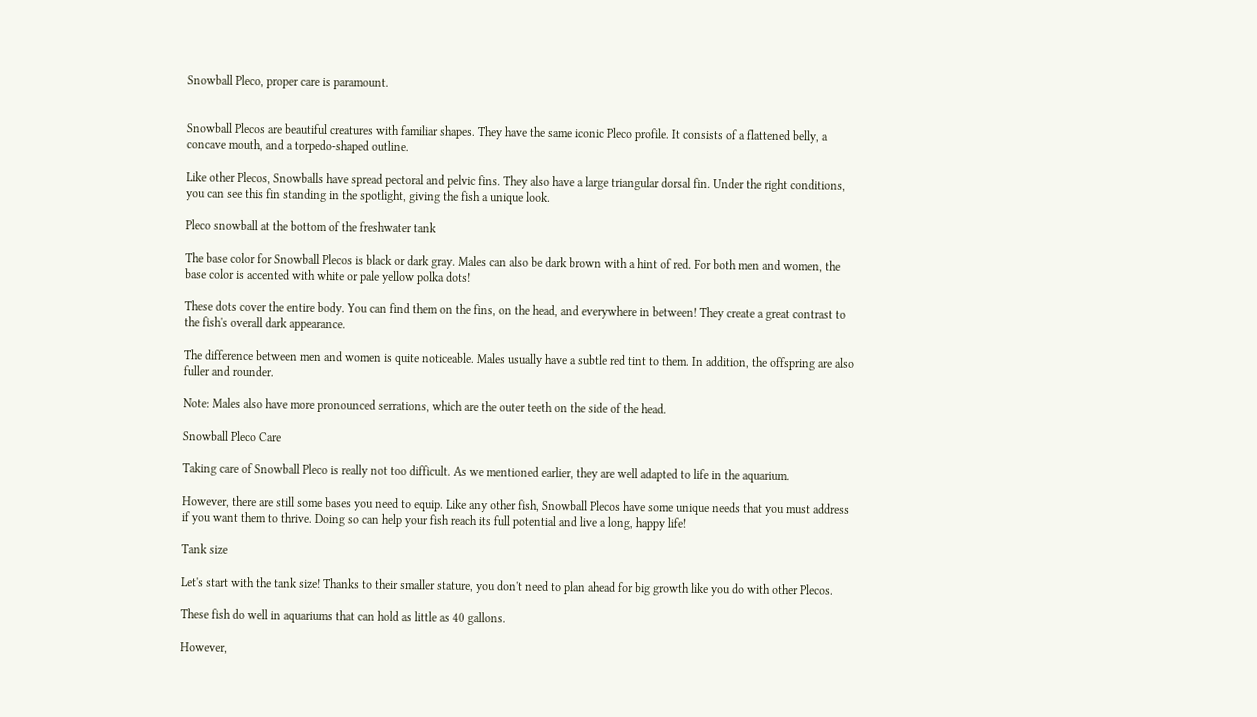Snowball Pleco, proper care is paramount.


Snowball Plecos are beautiful creatures with familiar shapes. They have the same iconic Pleco profile. It consists of a flattened belly, a concave mouth, and a torpedo-shaped outline.

Like other Plecos, Snowballs have spread pectoral and pelvic fins. They also have a large triangular dorsal fin. Under the right conditions, you can see this fin standing in the spotlight, giving the fish a unique look.

Pleco snowball at the bottom of the freshwater tank

The base color for Snowball Plecos is black or dark gray. Males can also be dark brown with a hint of red. For both men and women, the base color is accented with white or pale yellow polka dots!

These dots cover the entire body. You can find them on the fins, on the head, and everywhere in between! They create a great contrast to the fish's overall dark appearance.

The difference between men and women is quite noticeable. Males usually have a subtle red tint to them. In addition, the offspring are also fuller and rounder.

Note: Males also have more pronounced serrations, which are the outer teeth on the side of the head.

Snowball Pleco Care

Taking care of Snowball Pleco is really not too difficult. As we mentioned earlier, they are well adapted to life in the aquarium.

However, there are still some bases you need to equip. Like any other fish, Snowball Plecos have some unique needs that you must address if you want them to thrive. Doing so can help your fish reach its full potential and live a long, happy life!

Tank size

Let's start with the tank size! Thanks to their smaller stature, you don't need to plan ahead for big growth like you do with other Plecos.

These fish do well in aquariums that can hold as little as 40 gallons.

However,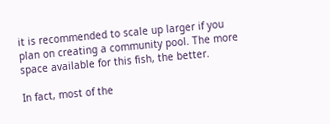it is recommended to scale up larger if you plan on creating a community pool. The more space available for this fish, the better.

In fact, most of the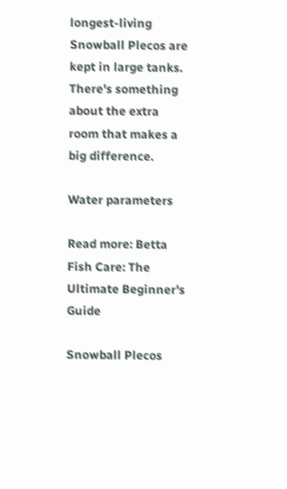longest-living Snowball Plecos are kept in large tanks. There's something about the extra room that makes a big difference.

Water parameters

Read more: Betta Fish Care: The Ultimate Beginner's Guide

Snowball Plecos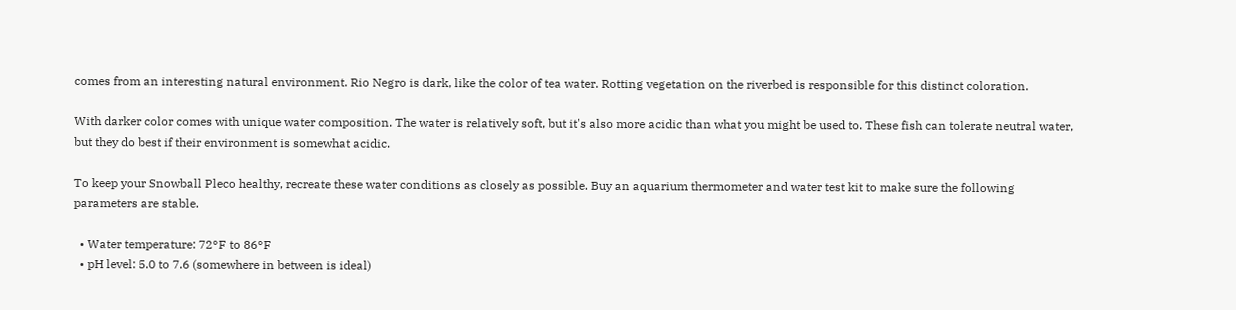comes from an interesting natural environment. Rio Negro is dark, like the color of tea water. Rotting vegetation on the riverbed is responsible for this distinct coloration.

With darker color comes with unique water composition. The water is relatively soft, but it's also more acidic than what you might be used to. These fish can tolerate neutral water, but they do best if their environment is somewhat acidic.

To keep your Snowball Pleco healthy, recreate these water conditions as closely as possible. Buy an aquarium thermometer and water test kit to make sure the following parameters are stable.

  • Water temperature: 72°F to 86°F
  • pH level: 5.0 to 7.6 (somewhere in between is ideal)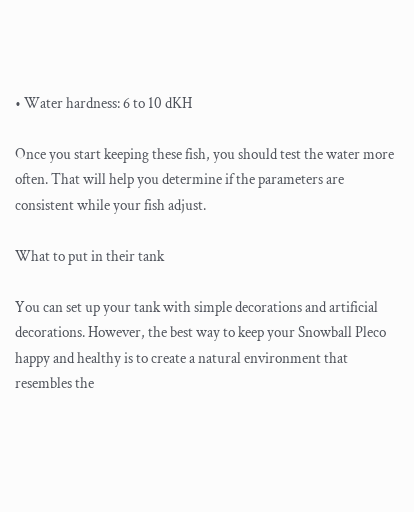• Water hardness: 6 to 10 dKH

Once you start keeping these fish, you should test the water more often. That will help you determine if the parameters are consistent while your fish adjust.

What to put in their tank

You can set up your tank with simple decorations and artificial decorations. However, the best way to keep your Snowball Pleco happy and healthy is to create a natural environment that resembles the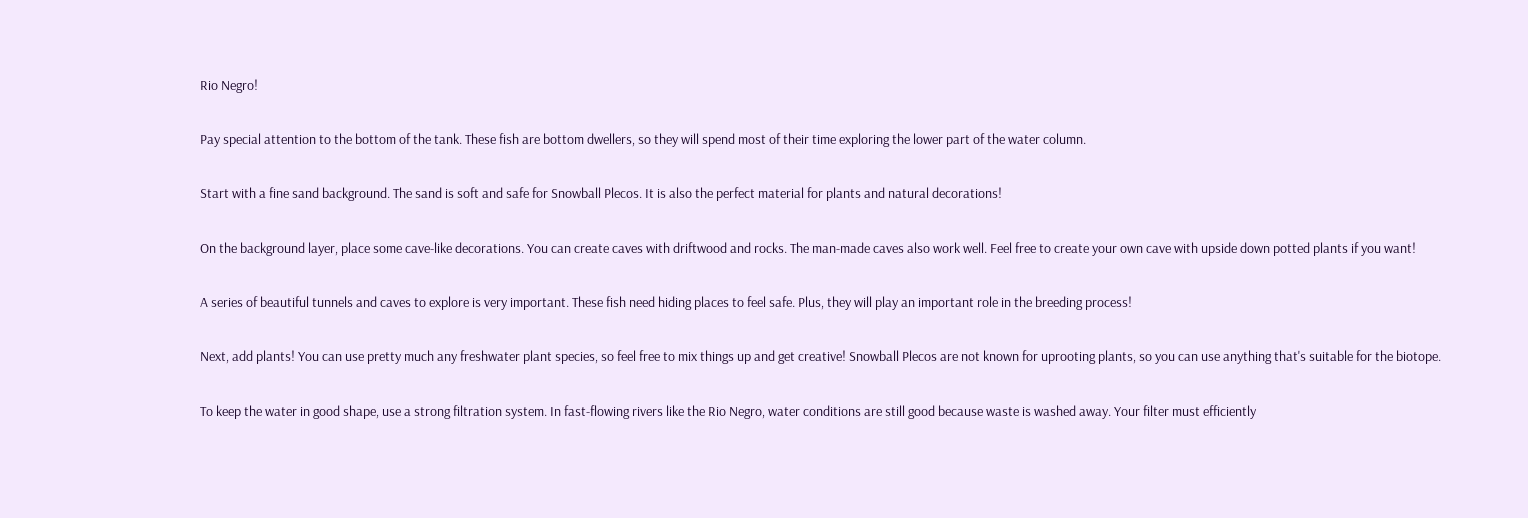Rio Negro!

Pay special attention to the bottom of the tank. These fish are bottom dwellers, so they will spend most of their time exploring the lower part of the water column.

Start with a fine sand background. The sand is soft and safe for Snowball Plecos. It is also the perfect material for plants and natural decorations!

On the background layer, place some cave-like decorations. You can create caves with driftwood and rocks. The man-made caves also work well. Feel free to create your own cave with upside down potted plants if you want!

A series of beautiful tunnels and caves to explore is very important. These fish need hiding places to feel safe. Plus, they will play an important role in the breeding process!

Next, add plants! You can use pretty much any freshwater plant species, so feel free to mix things up and get creative! Snowball Plecos are not known for uprooting plants, so you can use anything that's suitable for the biotope.

To keep the water in good shape, use a strong filtration system. In fast-flowing rivers like the Rio Negro, water conditions are still good because waste is washed away. Your filter must efficiently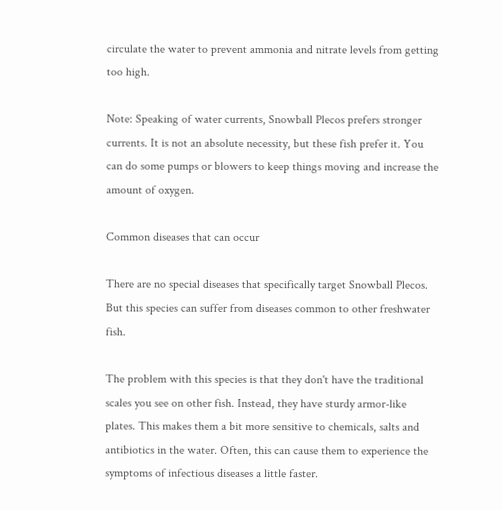circulate the water to prevent ammonia and nitrate levels from getting too high.

Note: Speaking of water currents, Snowball Plecos prefers stronger currents. It is not an absolute necessity, but these fish prefer it. You can do some pumps or blowers to keep things moving and increase the amount of oxygen.

Common diseases that can occur

There are no special diseases that specifically target Snowball Plecos. But this species can suffer from diseases common to other freshwater fish.

The problem with this species is that they don't have the traditional scales you see on other fish. Instead, they have sturdy armor-like plates. This makes them a bit more sensitive to chemicals, salts and antibiotics in the water. Often, this can cause them to experience the symptoms of infectious diseases a little faster.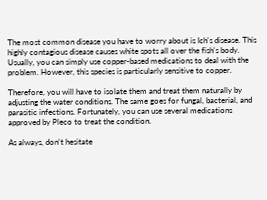The most common disease you have to worry about is Ich's disease. This highly contagious disease causes white spots all over the fish's body. Usually, you can simply use copper-based medications to deal with the problem. However, this species is particularly sensitive to copper.

Therefore, you will have to isolate them and treat them naturally by adjusting the water conditions. The same goes for fungal, bacterial, and parasitic infections. Fortunately, you can use several medications approved by Pleco to treat the condition.

As always, don't hesitate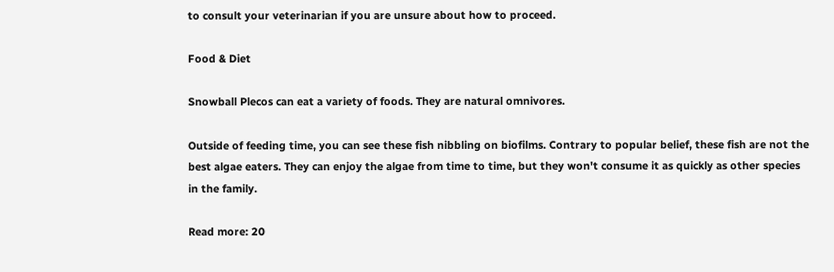to consult your veterinarian if you are unsure about how to proceed.

Food & Diet

Snowball Plecos can eat a variety of foods. They are natural omnivores.

Outside of feeding time, you can see these fish nibbling on biofilms. Contrary to popular belief, these fish are not the best algae eaters. They can enjoy the algae from time to time, but they won't consume it as quickly as other species in the family.

Read more: 20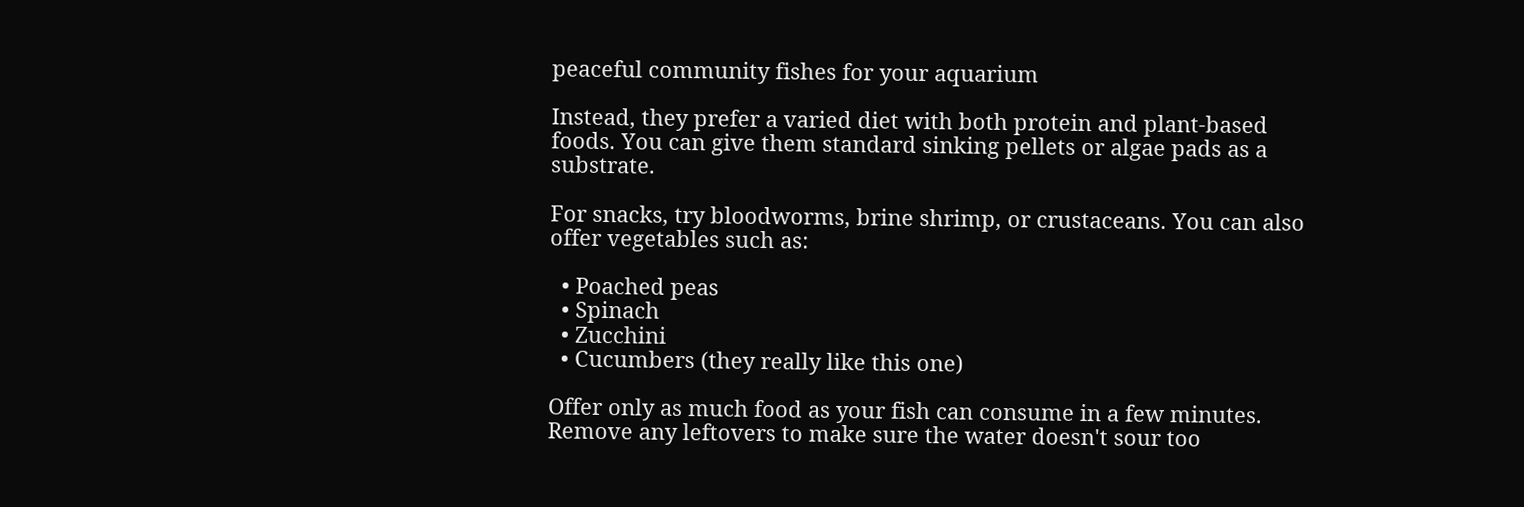peaceful community fishes for your aquarium

Instead, they prefer a varied diet with both protein and plant-based foods. You can give them standard sinking pellets or algae pads as a substrate.

For snacks, try bloodworms, brine shrimp, or crustaceans. You can also offer vegetables such as:

  • Poached peas
  • Spinach
  • Zucchini
  • Cucumbers (they really like this one)

Offer only as much food as your fish can consume in a few minutes. Remove any leftovers to make sure the water doesn't sour too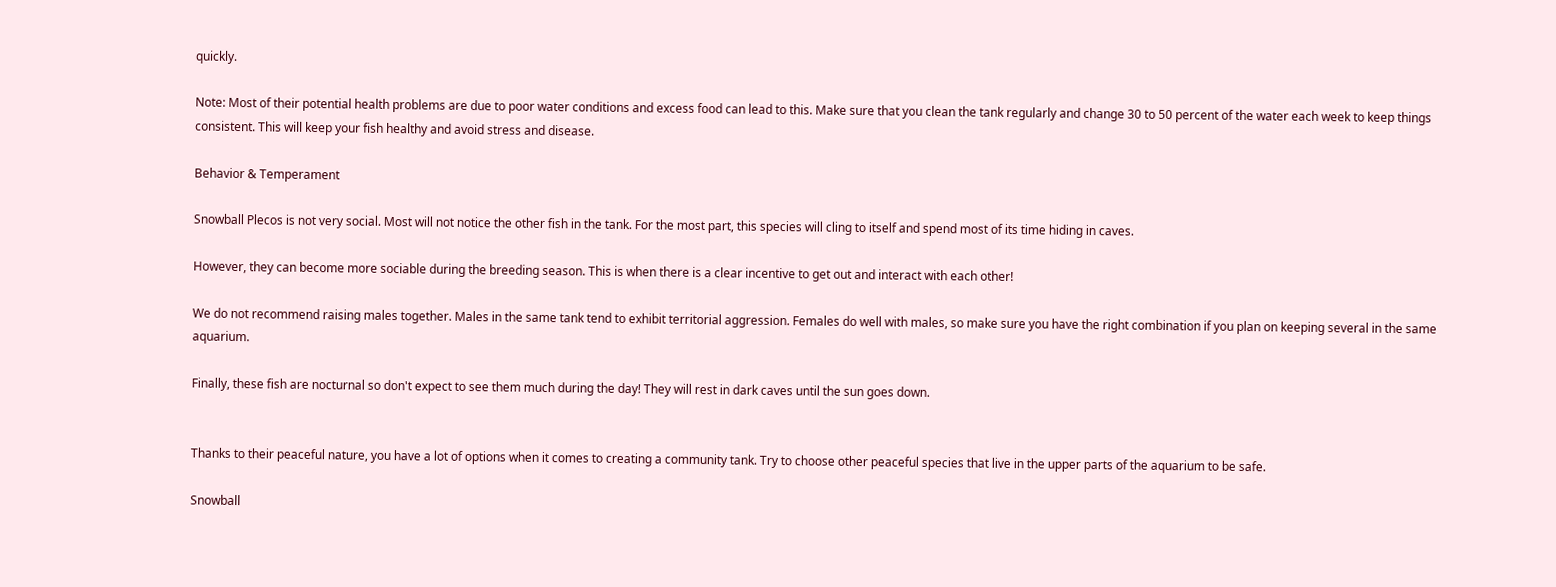quickly.

Note: Most of their potential health problems are due to poor water conditions and excess food can lead to this. Make sure that you clean the tank regularly and change 30 to 50 percent of the water each week to keep things consistent. This will keep your fish healthy and avoid stress and disease.

Behavior & Temperament

Snowball Plecos is not very social. Most will not notice the other fish in the tank. For the most part, this species will cling to itself and spend most of its time hiding in caves.

However, they can become more sociable during the breeding season. This is when there is a clear incentive to get out and interact with each other!

We do not recommend raising males together. Males in the same tank tend to exhibit territorial aggression. Females do well with males, so make sure you have the right combination if you plan on keeping several in the same aquarium.

Finally, these fish are nocturnal so don't expect to see them much during the day! They will rest in dark caves until the sun goes down.


Thanks to their peaceful nature, you have a lot of options when it comes to creating a community tank. Try to choose other peaceful species that live in the upper parts of the aquarium to be safe.

Snowball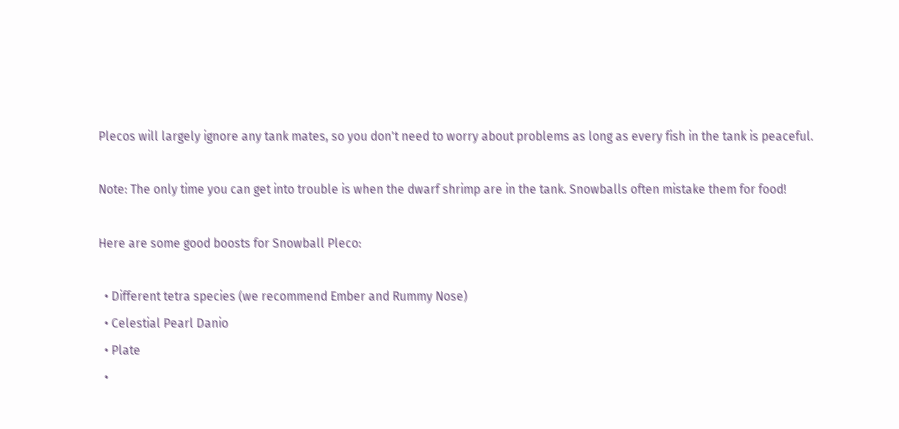Plecos will largely ignore any tank mates, so you don't need to worry about problems as long as every fish in the tank is peaceful.

Note: The only time you can get into trouble is when the dwarf shrimp are in the tank. Snowballs often mistake them for food!

Here are some good boosts for Snowball Pleco:

  • Different tetra species (we recommend Ember and Rummy Nose)
  • Celestial Pearl Danio
  • Plate
  •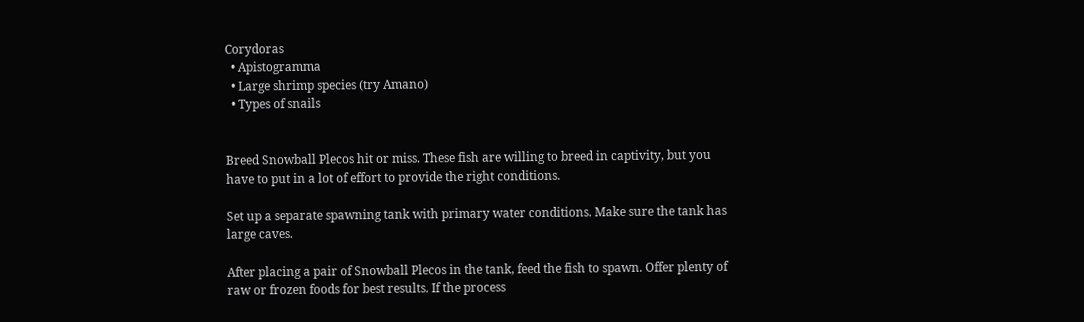Corydoras
  • Apistogramma
  • Large shrimp species (try Amano)
  • Types of snails


Breed Snowball Plecos hit or miss. These fish are willing to breed in captivity, but you have to put in a lot of effort to provide the right conditions.

Set up a separate spawning tank with primary water conditions. Make sure the tank has large caves.

After placing a pair of Snowball Plecos in the tank, feed the fish to spawn. Offer plenty of raw or frozen foods for best results. If the process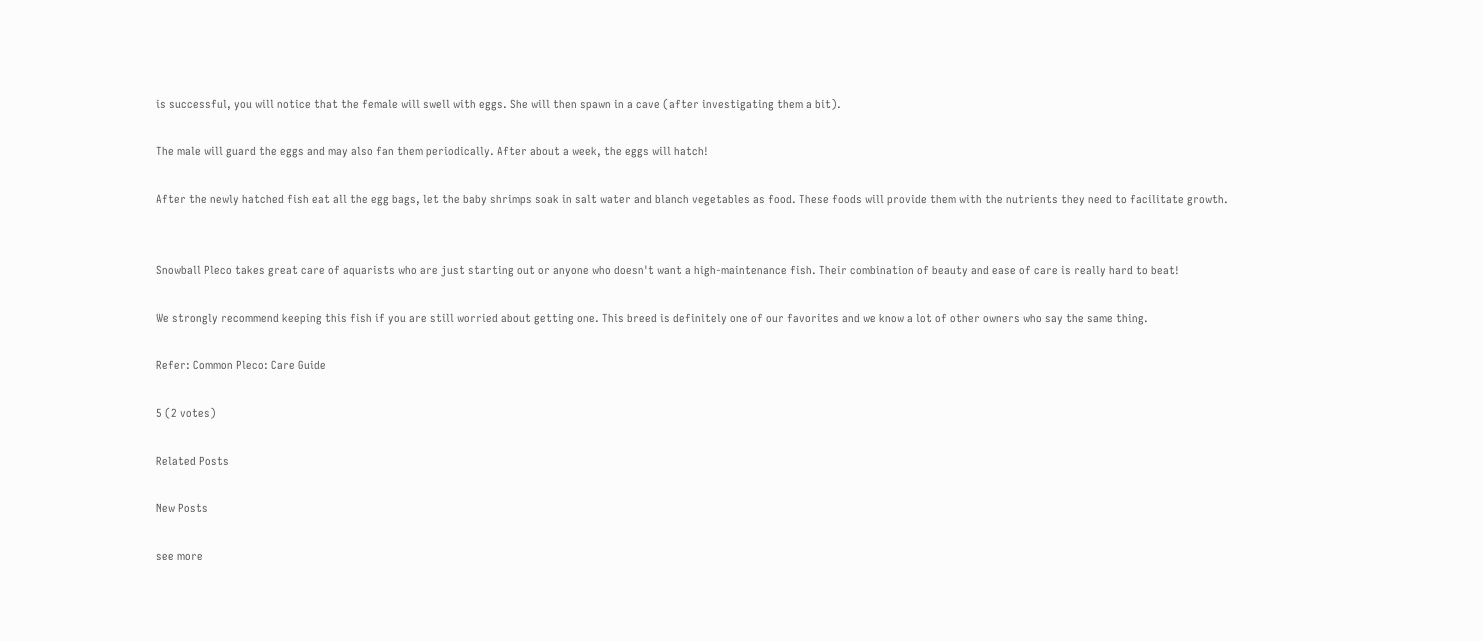is successful, you will notice that the female will swell with eggs. She will then spawn in a cave (after investigating them a bit).

The male will guard the eggs and may also fan them periodically. After about a week, the eggs will hatch!

After the newly hatched fish eat all the egg bags, let the baby shrimps soak in salt water and blanch vegetables as food. These foods will provide them with the nutrients they need to facilitate growth.


Snowball Pleco takes great care of aquarists who are just starting out or anyone who doesn't want a high-maintenance fish. Their combination of beauty and ease of care is really hard to beat!

We strongly recommend keeping this fish if you are still worried about getting one. This breed is definitely one of our favorites and we know a lot of other owners who say the same thing.

Refer: Common Pleco: Care Guide

5 (2 votes)

Related Posts

New Posts

see more